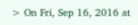> On Fri, Sep 16, 2016 at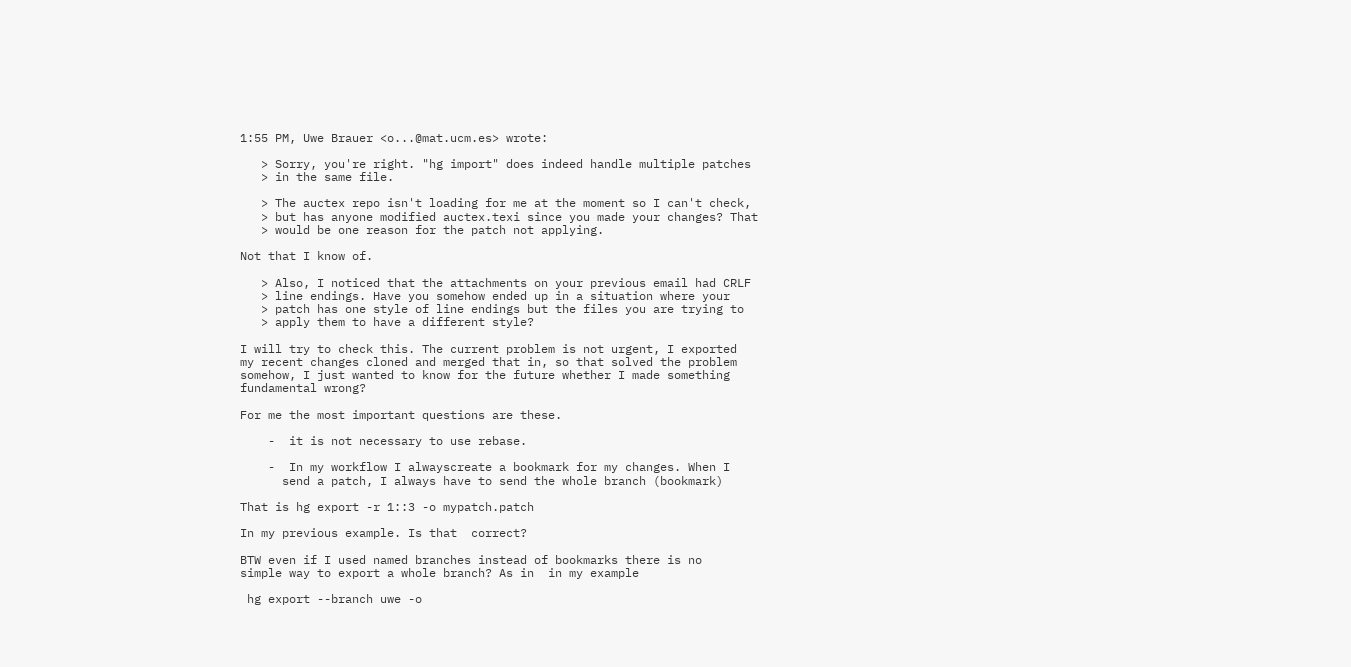1:55 PM, Uwe Brauer <o...@mat.ucm.es> wrote:

   > Sorry, you're right. "hg import" does indeed handle multiple patches
   > in the same file.

   > The auctex repo isn't loading for me at the moment so I can't check,
   > but has anyone modified auctex.texi since you made your changes? That
   > would be one reason for the patch not applying.

Not that I know of.

   > Also, I noticed that the attachments on your previous email had CRLF
   > line endings. Have you somehow ended up in a situation where your
   > patch has one style of line endings but the files you are trying to
   > apply them to have a different style?

I will try to check this. The current problem is not urgent, I exported
my recent changes cloned and merged that in, so that solved the problem
somehow, I just wanted to know for the future whether I made something
fundamental wrong?

For me the most important questions are these.

    -  it is not necessary to use rebase.

    -  In my workflow I alwayscreate a bookmark for my changes. When I
      send a patch, I always have to send the whole branch (bookmark)

That is hg export -r 1::3 -o mypatch.patch

In my previous example. Is that  correct?

BTW even if I used named branches instead of bookmarks there is no
simple way to export a whole branch? As in  in my example

 hg export --branch uwe -o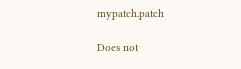mypatch.patch

Does not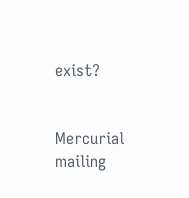exist?


Mercurial mailing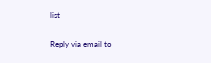list

Reply via email to